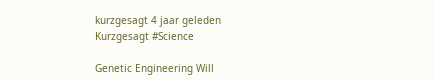kurzgesagt 4 jaar geleden
Kurzgesagt #Science

Genetic Engineering Will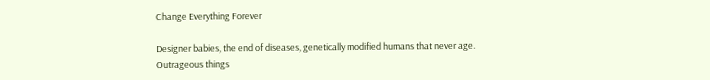Change Everything Forever

Designer babies, the end of diseases, genetically modified humans that never age. Outrageous things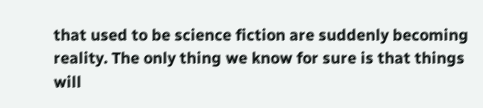that used to be science fiction are suddenly becoming reality. The only thing we know for sure is that things will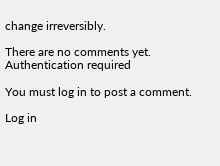change irreversibly.

There are no comments yet.
Authentication required

You must log in to post a comment.

Log in